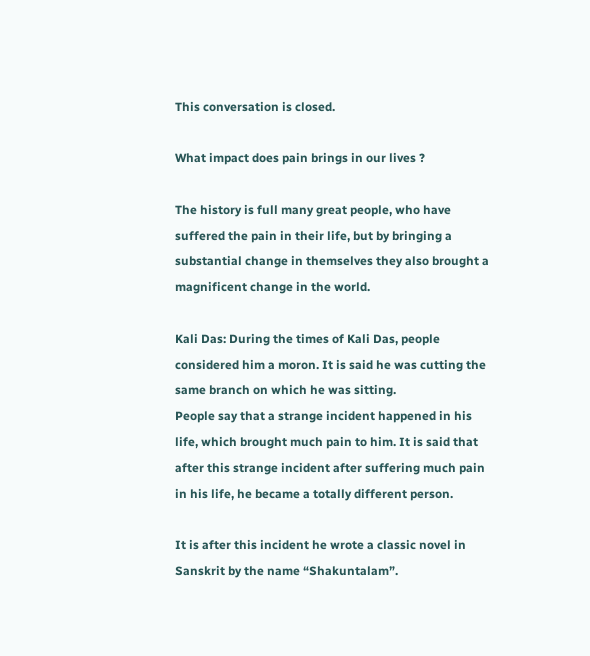This conversation is closed.

What impact does pain brings in our lives ?

The history is full many great people, who have suffered the pain in their life, but by bringing a substantial change in themselves they also brought a magnificent change in the world.

Kali Das: During the times of Kali Das, people considered him a moron. It is said he was cutting the same branch on which he was sitting.
People say that a strange incident happened in his life, which brought much pain to him. It is said that after this strange incident after suffering much pain in his life, he became a totally different person.

It is after this incident he wrote a classic novel in Sanskrit by the name “Shakuntalam”.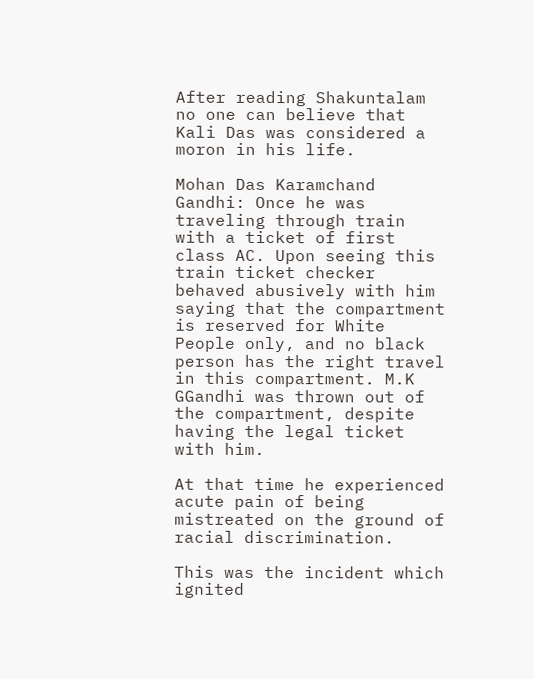After reading Shakuntalam no one can believe that Kali Das was considered a moron in his life.

Mohan Das Karamchand Gandhi: Once he was traveling through train with a ticket of first class AC. Upon seeing this train ticket checker behaved abusively with him saying that the compartment is reserved for White People only, and no black person has the right travel in this compartment. M.K GGandhi was thrown out of the compartment, despite having the legal ticket with him.

At that time he experienced acute pain of being mistreated on the ground of racial discrimination.

This was the incident which ignited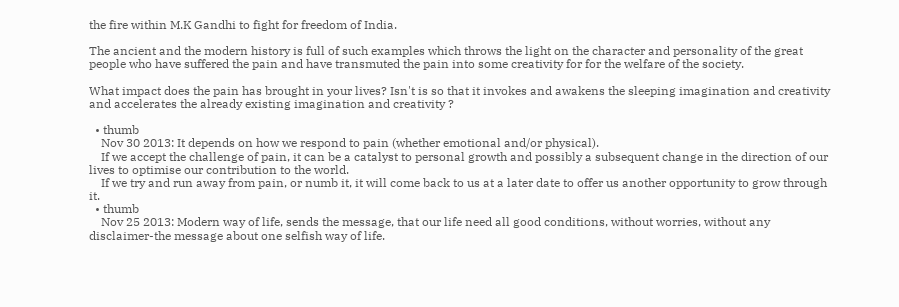the fire within M.K Gandhi to fight for freedom of India.

The ancient and the modern history is full of such examples which throws the light on the character and personality of the great people who have suffered the pain and have transmuted the pain into some creativity for for the welfare of the society.

What impact does the pain has brought in your lives? Isn't is so that it invokes and awakens the sleeping imagination and creativity and accelerates the already existing imagination and creativity ?

  • thumb
    Nov 30 2013: It depends on how we respond to pain (whether emotional and/or physical).
    If we accept the challenge of pain, it can be a catalyst to personal growth and possibly a subsequent change in the direction of our lives to optimise our contribution to the world.
    If we try and run away from pain, or numb it, it will come back to us at a later date to offer us another opportunity to grow through it.
  • thumb
    Nov 25 2013: Modern way of life, sends the message, that our life need all good conditions, without worries, without any disclaimer-the message about one selfish way of life.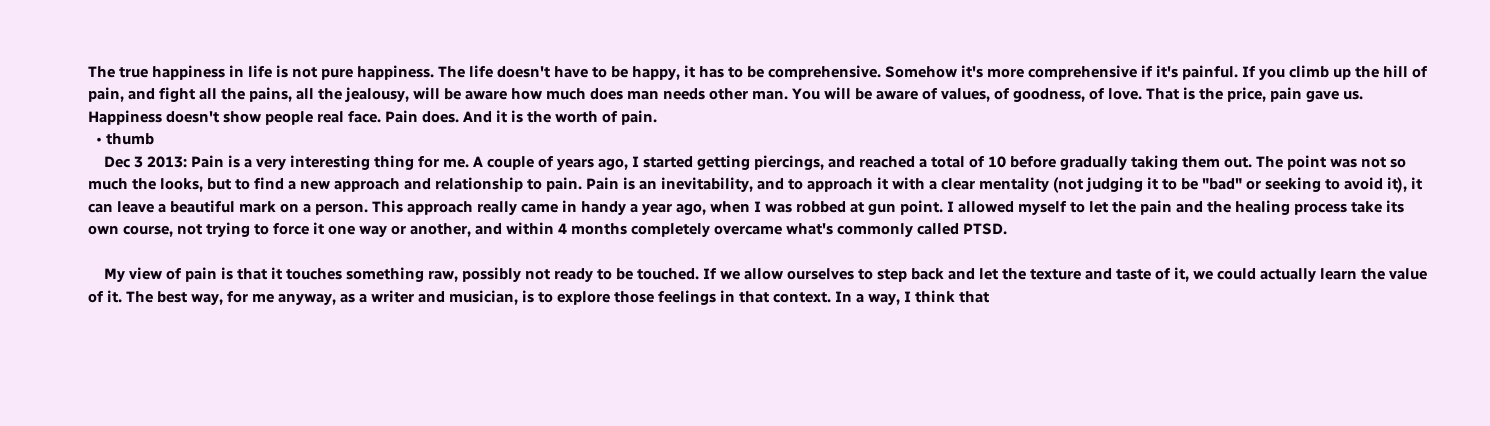The true happiness in life is not pure happiness. The life doesn't have to be happy, it has to be comprehensive. Somehow it's more comprehensive if it's painful. If you climb up the hill of pain, and fight all the pains, all the jealousy, will be aware how much does man needs other man. You will be aware of values, of goodness, of love. That is the price, pain gave us. Happiness doesn't show people real face. Pain does. And it is the worth of pain.
  • thumb
    Dec 3 2013: Pain is a very interesting thing for me. A couple of years ago, I started getting piercings, and reached a total of 10 before gradually taking them out. The point was not so much the looks, but to find a new approach and relationship to pain. Pain is an inevitability, and to approach it with a clear mentality (not judging it to be "bad" or seeking to avoid it), it can leave a beautiful mark on a person. This approach really came in handy a year ago, when I was robbed at gun point. I allowed myself to let the pain and the healing process take its own course, not trying to force it one way or another, and within 4 months completely overcame what's commonly called PTSD.

    My view of pain is that it touches something raw, possibly not ready to be touched. If we allow ourselves to step back and let the texture and taste of it, we could actually learn the value of it. The best way, for me anyway, as a writer and musician, is to explore those feelings in that context. In a way, I think that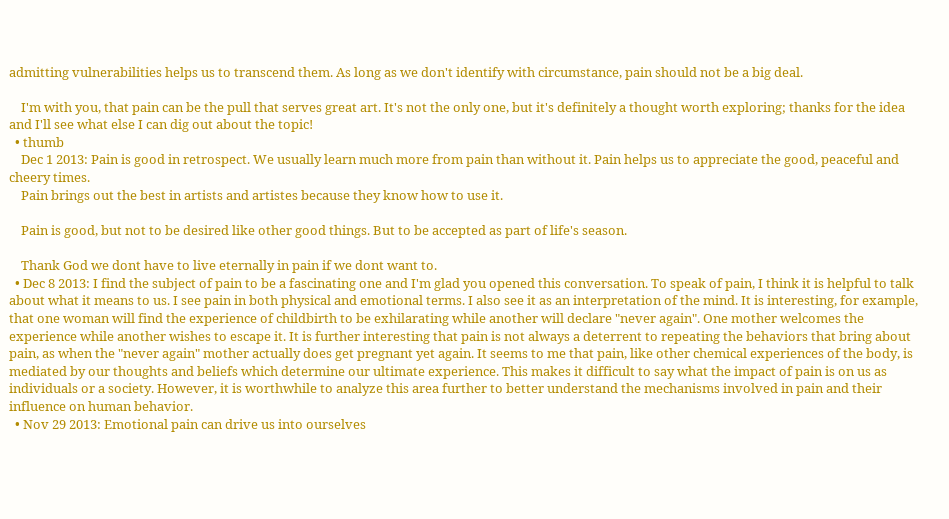admitting vulnerabilities helps us to transcend them. As long as we don't identify with circumstance, pain should not be a big deal.

    I'm with you, that pain can be the pull that serves great art. It's not the only one, but it's definitely a thought worth exploring; thanks for the idea and I'll see what else I can dig out about the topic!
  • thumb
    Dec 1 2013: Pain is good in retrospect. We usually learn much more from pain than without it. Pain helps us to appreciate the good, peaceful and cheery times.
    Pain brings out the best in artists and artistes because they know how to use it.

    Pain is good, but not to be desired like other good things. But to be accepted as part of life's season.

    Thank God we dont have to live eternally in pain if we dont want to.
  • Dec 8 2013: I find the subject of pain to be a fascinating one and I'm glad you opened this conversation. To speak of pain, I think it is helpful to talk about what it means to us. I see pain in both physical and emotional terms. I also see it as an interpretation of the mind. It is interesting, for example, that one woman will find the experience of childbirth to be exhilarating while another will declare "never again". One mother welcomes the experience while another wishes to escape it. It is further interesting that pain is not always a deterrent to repeating the behaviors that bring about pain, as when the "never again" mother actually does get pregnant yet again. It seems to me that pain, like other chemical experiences of the body, is mediated by our thoughts and beliefs which determine our ultimate experience. This makes it difficult to say what the impact of pain is on us as individuals or a society. However, it is worthwhile to analyze this area further to better understand the mechanisms involved in pain and their influence on human behavior.
  • Nov 29 2013: Emotional pain can drive us into ourselves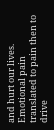and hurt our lives. Emotional pain translated to pain then to drive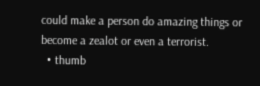could make a person do amazing things or become a zealot or even a terrorist.
  • thumb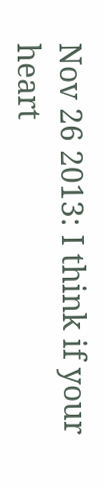Nov 26 2013: I think if your heart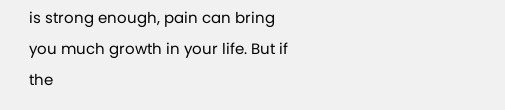is strong enough, pain can bring you much growth in your life. But if the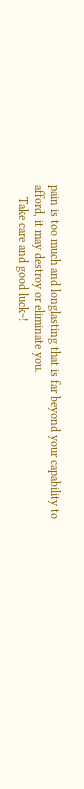pain is too much and longlasting that is far beyond your capability to afford, it may destroy or eliminate you.
    Take care and good luck~!